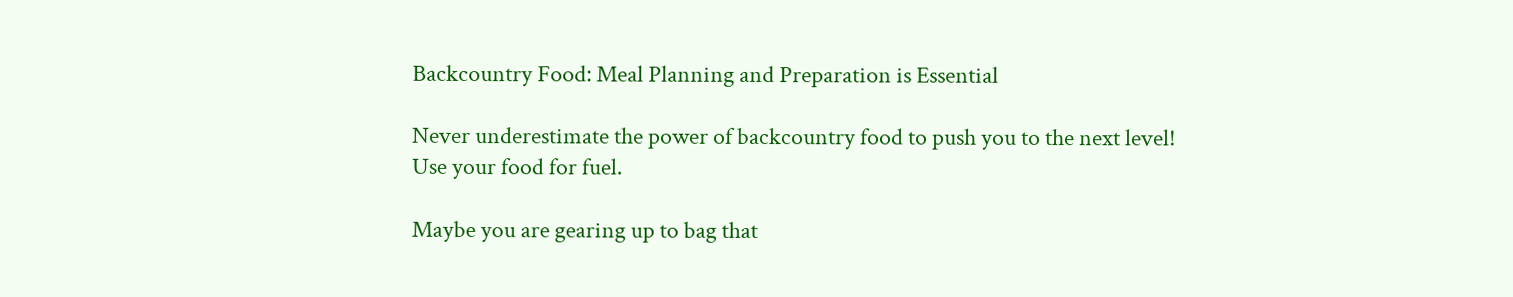Backcountry Food: Meal Planning and Preparation is Essential

Never underestimate the power of backcountry food to push you to the next level! Use your food for fuel.

Maybe you are gearing up to bag that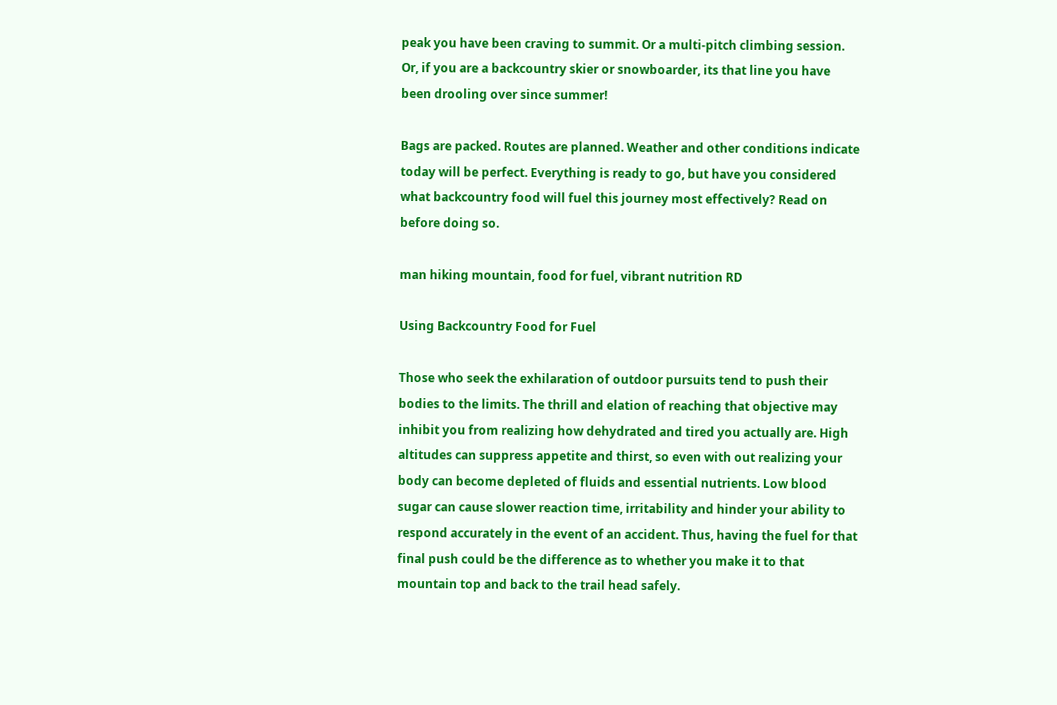peak you have been craving to summit. Or a multi-pitch climbing session. Or, if you are a backcountry skier or snowboarder, its that line you have been drooling over since summer!

Bags are packed. Routes are planned. Weather and other conditions indicate today will be perfect. Everything is ready to go, but have you considered what backcountry food will fuel this journey most effectively? Read on before doing so.

man hiking mountain, food for fuel, vibrant nutrition RD

Using Backcountry Food for Fuel

Those who seek the exhilaration of outdoor pursuits tend to push their bodies to the limits. The thrill and elation of reaching that objective may inhibit you from realizing how dehydrated and tired you actually are. High altitudes can suppress appetite and thirst, so even with out realizing your body can become depleted of fluids and essential nutrients. Low blood sugar can cause slower reaction time, irritability and hinder your ability to respond accurately in the event of an accident. Thus, having the fuel for that final push could be the difference as to whether you make it to that mountain top and back to the trail head safely.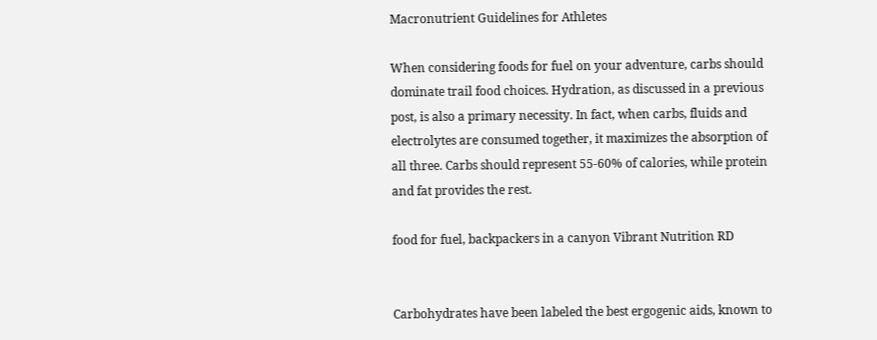Macronutrient Guidelines for Athletes

When considering foods for fuel on your adventure, carbs should dominate trail food choices. Hydration, as discussed in a previous post, is also a primary necessity. In fact, when carbs, fluids and electrolytes are consumed together, it maximizes the absorption of all three. Carbs should represent 55-60% of calories, while protein and fat provides the rest.

food for fuel, backpackers in a canyon Vibrant Nutrition RD


Carbohydrates have been labeled the best ergogenic aids, known to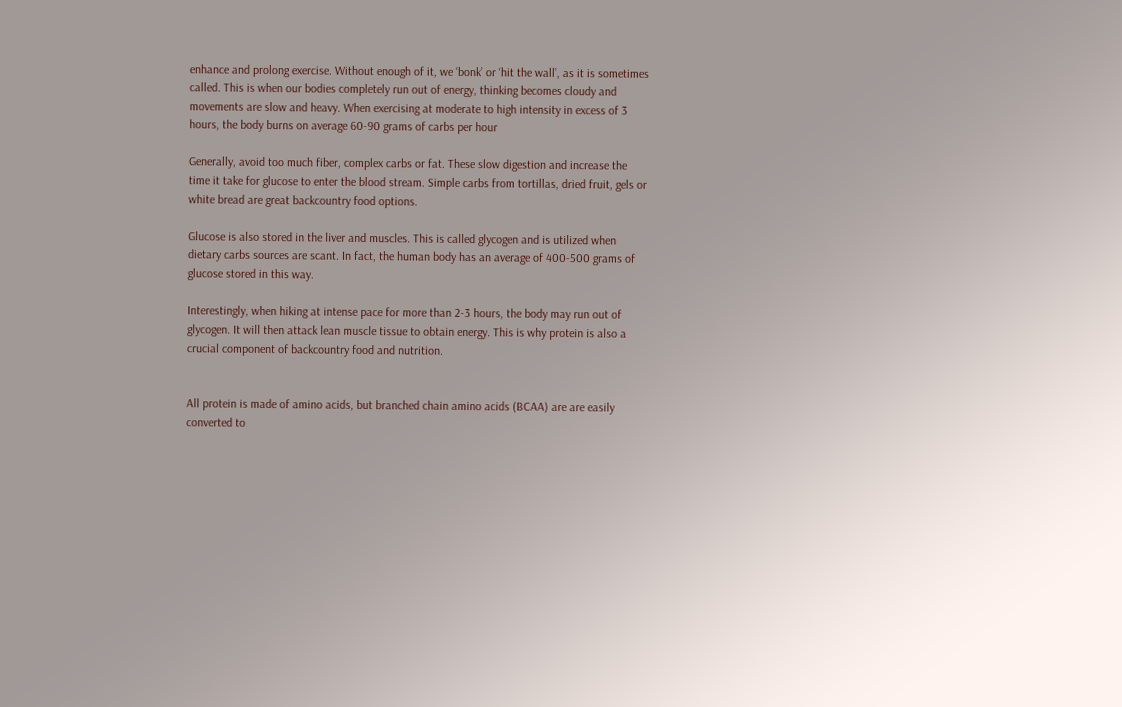enhance and prolong exercise. Without enough of it, we ‘bonk’ or ‘hit the wall’, as it is sometimes called. This is when our bodies completely run out of energy, thinking becomes cloudy and movements are slow and heavy. When exercising at moderate to high intensity in excess of 3 hours, the body burns on average 60-90 grams of carbs per hour

Generally, avoid too much fiber, complex carbs or fat. These slow digestion and increase the time it take for glucose to enter the blood stream. Simple carbs from tortillas, dried fruit, gels or white bread are great backcountry food options.

Glucose is also stored in the liver and muscles. This is called glycogen and is utilized when dietary carbs sources are scant. In fact, the human body has an average of 400-500 grams of glucose stored in this way.

Interestingly, when hiking at intense pace for more than 2-3 hours, the body may run out of glycogen. It will then attack lean muscle tissue to obtain energy. This is why protein is also a crucial component of backcountry food and nutrition.


All protein is made of amino acids, but branched chain amino acids (BCAA) are are easily converted to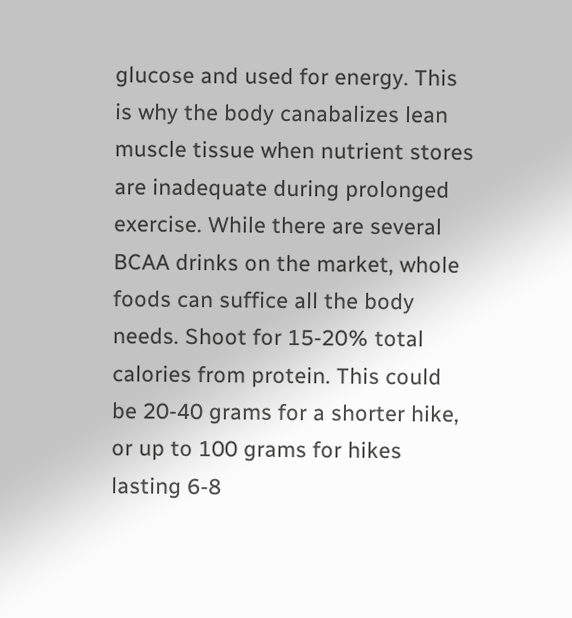glucose and used for energy. This is why the body canabalizes lean muscle tissue when nutrient stores are inadequate during prolonged exercise. While there are several BCAA drinks on the market, whole foods can suffice all the body needs. Shoot for 15-20% total calories from protein. This could be 20-40 grams for a shorter hike, or up to 100 grams for hikes lasting 6-8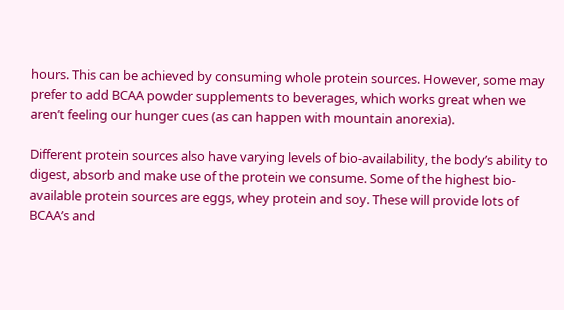hours. This can be achieved by consuming whole protein sources. However, some may prefer to add BCAA powder supplements to beverages, which works great when we aren’t feeling our hunger cues (as can happen with mountain anorexia).

Different protein sources also have varying levels of bio-availability, the body’s ability to digest, absorb and make use of the protein we consume. Some of the highest bio-available protein sources are eggs, whey protein and soy. These will provide lots of BCAA’s and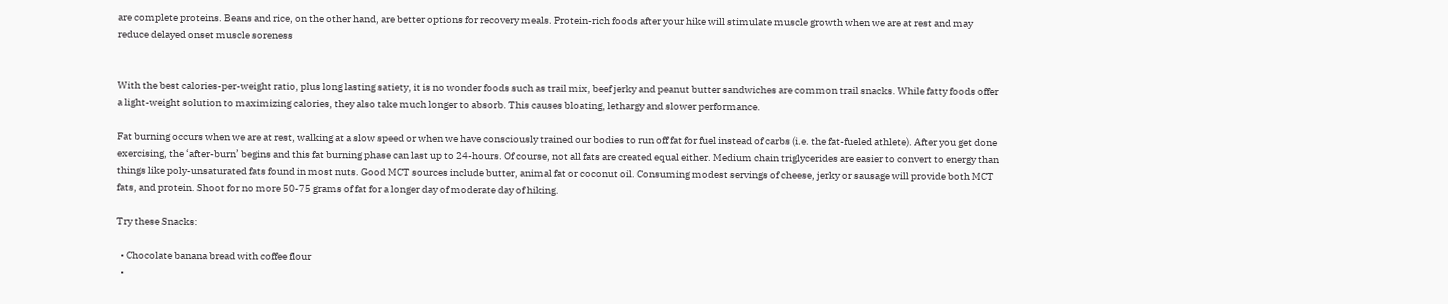are complete proteins. Beans and rice, on the other hand, are better options for recovery meals. Protein-rich foods after your hike will stimulate muscle growth when we are at rest and may reduce delayed onset muscle soreness


With the best calories-per-weight ratio, plus long lasting satiety, it is no wonder foods such as trail mix, beef jerky and peanut butter sandwiches are common trail snacks. While fatty foods offer a light-weight solution to maximizing calories, they also take much longer to absorb. This causes bloating, lethargy and slower performance.

Fat burning occurs when we are at rest, walking at a slow speed or when we have consciously trained our bodies to run off fat for fuel instead of carbs (i.e. the fat-fueled athlete). After you get done exercising, the ‘after-burn’ begins and this fat burning phase can last up to 24-hours. Of course, not all fats are created equal either. Medium chain triglycerides are easier to convert to energy than things like poly-unsaturated fats found in most nuts. Good MCT sources include butter, animal fat or coconut oil. Consuming modest servings of cheese, jerky or sausage will provide both MCT fats, and protein. Shoot for no more 50-75 grams of fat for a longer day of moderate day of hiking.

Try these Snacks:

  • Chocolate banana bread with coffee flour
  •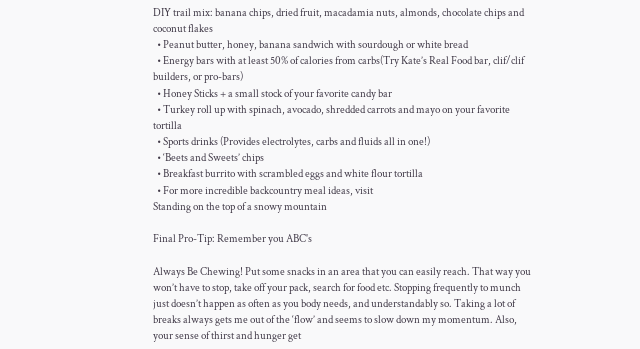DIY trail mix: banana chips, dried fruit, macadamia nuts, almonds, chocolate chips and coconut flakes
  • Peanut butter, honey, banana sandwich with sourdough or white bread
  • Energy bars with at least 50% of calories from carbs(Try Kate’s Real Food bar, clif/clif builders, or pro-bars)
  • Honey Sticks + a small stock of your favorite candy bar
  • Turkey roll up with spinach, avocado, shredded carrots and mayo on your favorite tortilla
  • Sports drinks (Provides electrolytes, carbs and fluids all in one!)
  • ‘Beets and Sweets’ chips
  • Breakfast burrito with scrambled eggs and white flour tortilla
  • For more incredible backcountry meal ideas, visit
Standing on the top of a snowy mountain

Final Pro-Tip: Remember you ABC's

Always Be Chewing! Put some snacks in an area that you can easily reach. That way you won’t have to stop, take off your pack, search for food etc. Stopping frequently to munch just doesn’t happen as often as you body needs, and understandably so. Taking a lot of breaks always gets me out of the ‘flow’ and seems to slow down my momentum. Also, your sense of thirst and hunger get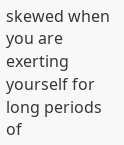skewed when you are exerting yourself for long periods of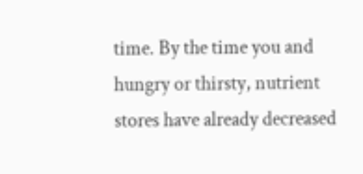time. By the time you and hungry or thirsty, nutrient stores have already decreased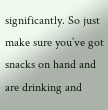significantly. So just make sure you’ve got snacks on hand and are drinking and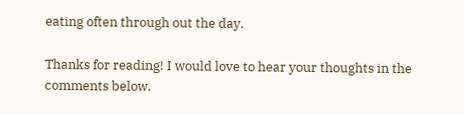eating often through out the day.

Thanks for reading! I would love to hear your thoughts in the comments below.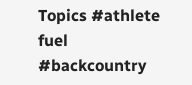Topics #athlete fuel #backcountry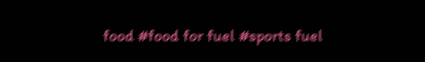food #food for fuel #sports fuel